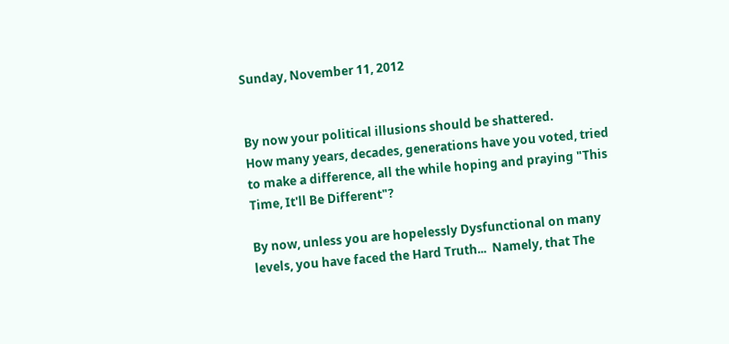Sunday, November 11, 2012


By now your political illusions should be shattered.
How many years, decades, generations have you voted, tried to make a difference, all the while hoping and praying "This Time, It'll Be Different"?

By now, unless you are hopelessly Dysfunctional on many levels, you have faced the Hard Truth...  Namely, that The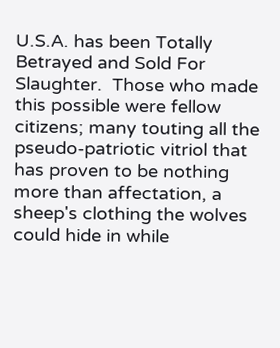U.S.A. has been Totally Betrayed and Sold For Slaughter.  Those who made this possible were fellow citizens; many touting all the pseudo-patriotic vitriol that has proven to be nothing more than affectation, a sheep's clothing the wolves could hide in while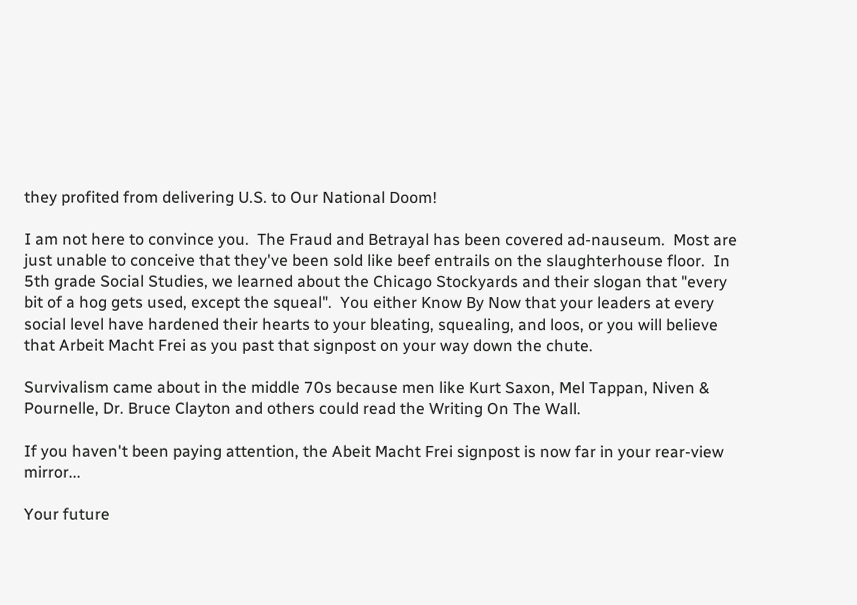they profited from delivering U.S. to Our National Doom!

I am not here to convince you.  The Fraud and Betrayal has been covered ad-nauseum.  Most are just unable to conceive that they've been sold like beef entrails on the slaughterhouse floor.  In 5th grade Social Studies, we learned about the Chicago Stockyards and their slogan that "every bit of a hog gets used, except the squeal".  You either Know By Now that your leaders at every social level have hardened their hearts to your bleating, squealing, and loos, or you will believe that Arbeit Macht Frei as you past that signpost on your way down the chute.

Survivalism came about in the middle 70s because men like Kurt Saxon, Mel Tappan, Niven & Pournelle, Dr. Bruce Clayton and others could read the Writing On The Wall.

If you haven't been paying attention, the Abeit Macht Frei signpost is now far in your rear-view mirror...

Your future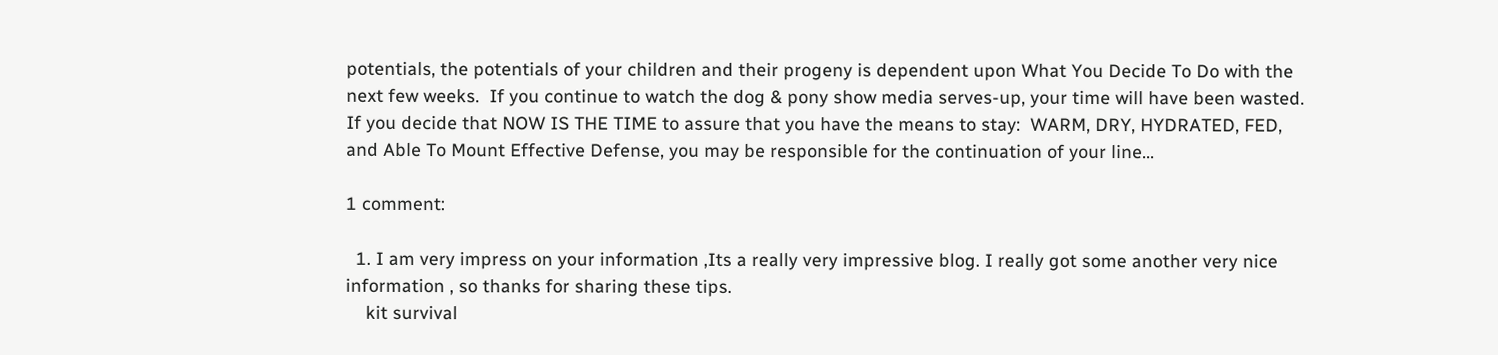potentials, the potentials of your children and their progeny is dependent upon What You Decide To Do with the next few weeks.  If you continue to watch the dog & pony show media serves-up, your time will have been wasted.  If you decide that NOW IS THE TIME to assure that you have the means to stay:  WARM, DRY, HYDRATED, FED, and Able To Mount Effective Defense, you may be responsible for the continuation of your line...

1 comment:

  1. I am very impress on your information ,Its a really very impressive blog. I really got some another very nice information , so thanks for sharing these tips.
    kit survival